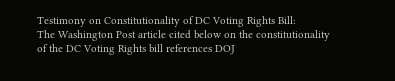Testimony on Constitutionality of DC Voting Rights Bill:
The Washington Post article cited below on the constitutionality of the DC Voting Rights bill references DOJ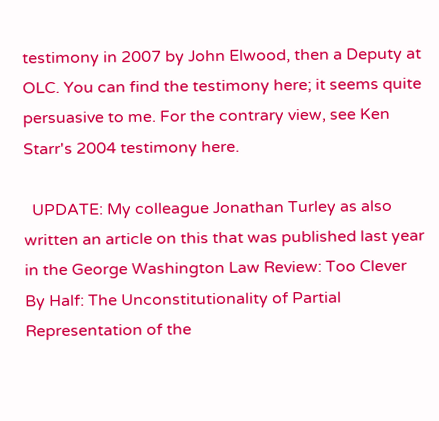testimony in 2007 by John Elwood, then a Deputy at OLC. You can find the testimony here; it seems quite persuasive to me. For the contrary view, see Ken Starr's 2004 testimony here.

  UPDATE: My colleague Jonathan Turley as also written an article on this that was published last year in the George Washington Law Review: Too Clever By Half: The Unconstitutionality of Partial Representation of the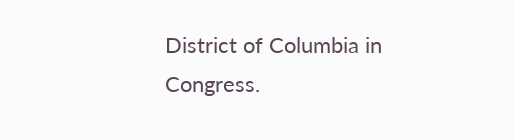District of Columbia in Congress.